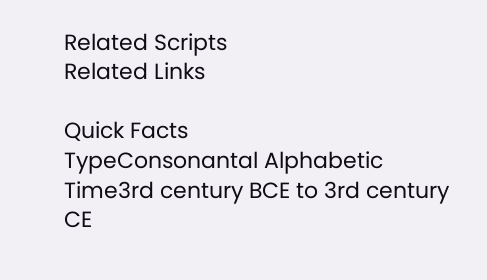Related Scripts
Related Links

Quick Facts
TypeConsonantal Alphabetic
Time3rd century BCE to 3rd century CE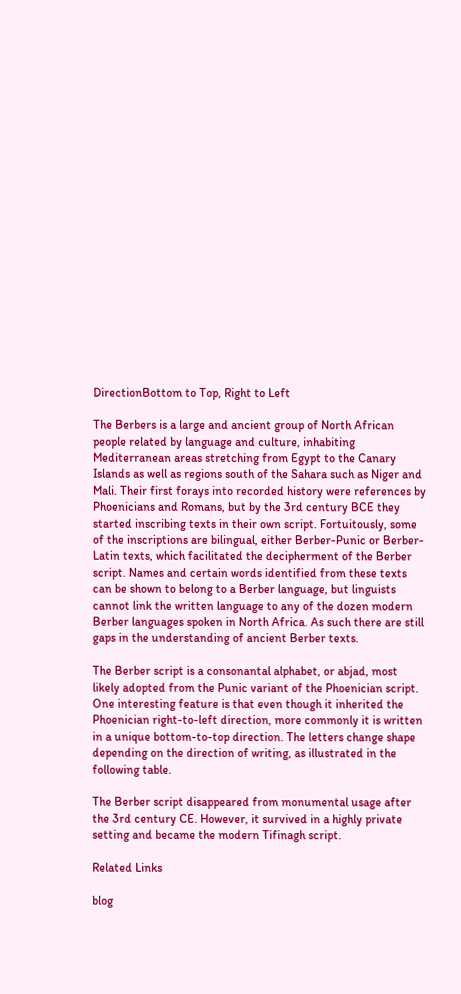DirectionBottom to Top, Right to Left

The Berbers is a large and ancient group of North African people related by language and culture, inhabiting Mediterranean areas stretching from Egypt to the Canary Islands as well as regions south of the Sahara such as Niger and Mali. Their first forays into recorded history were references by Phoenicians and Romans, but by the 3rd century BCE they started inscribing texts in their own script. Fortuitously, some of the inscriptions are bilingual, either Berber-Punic or Berber-Latin texts, which facilitated the decipherment of the Berber script. Names and certain words identified from these texts can be shown to belong to a Berber language, but linguists cannot link the written language to any of the dozen modern Berber languages spoken in North Africa. As such there are still gaps in the understanding of ancient Berber texts.

The Berber script is a consonantal alphabet, or abjad, most likely adopted from the Punic variant of the Phoenician script. One interesting feature is that even though it inherited the Phoenician right-to-left direction, more commonly it is written in a unique bottom-to-top direction. The letters change shape depending on the direction of writing, as illustrated in the following table.

The Berber script disappeared from monumental usage after the 3rd century CE. However, it survived in a highly private setting and became the modern Tifinagh script.

Related Links

blog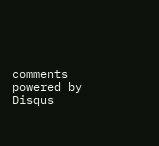comments powered by Disqus